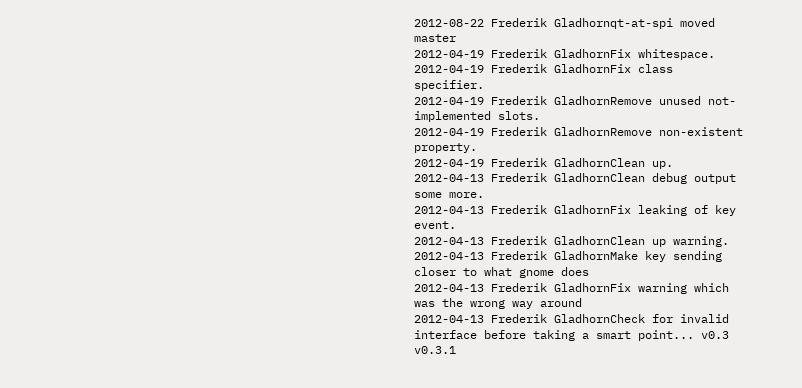2012-08-22 Frederik Gladhornqt-at-spi moved master
2012-04-19 Frederik GladhornFix whitespace.
2012-04-19 Frederik GladhornFix class specifier.
2012-04-19 Frederik GladhornRemove unused not-implemented slots.
2012-04-19 Frederik GladhornRemove non-existent property.
2012-04-19 Frederik GladhornClean up.
2012-04-13 Frederik GladhornClean debug output some more.
2012-04-13 Frederik GladhornFix leaking of key event.
2012-04-13 Frederik GladhornClean up warning.
2012-04-13 Frederik GladhornMake key sending closer to what gnome does
2012-04-13 Frederik GladhornFix warning which was the wrong way around
2012-04-13 Frederik GladhornCheck for invalid interface before taking a smart point... v0.3 v0.3.1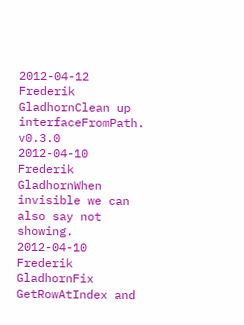2012-04-12 Frederik GladhornClean up interfaceFromPath. v0.3.0
2012-04-10 Frederik GladhornWhen invisible we can also say not showing.
2012-04-10 Frederik GladhornFix GetRowAtIndex and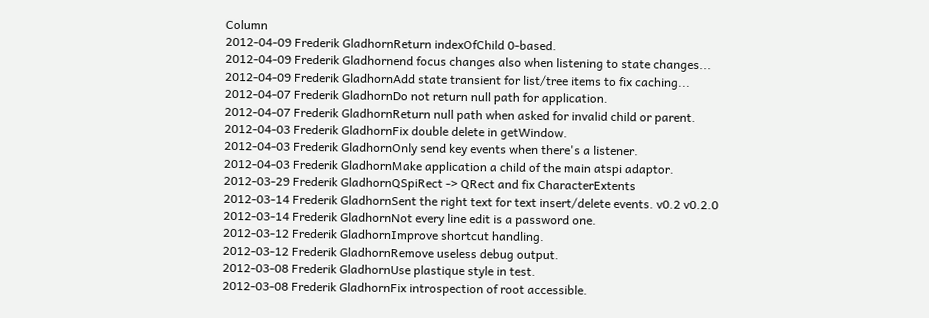Column
2012-04-09 Frederik GladhornReturn indexOfChild 0-based.
2012-04-09 Frederik Gladhornend focus changes also when listening to state changes...
2012-04-09 Frederik GladhornAdd state transient for list/tree items to fix caching...
2012-04-07 Frederik GladhornDo not return null path for application.
2012-04-07 Frederik GladhornReturn null path when asked for invalid child or parent.
2012-04-03 Frederik GladhornFix double delete in getWindow.
2012-04-03 Frederik GladhornOnly send key events when there's a listener.
2012-04-03 Frederik GladhornMake application a child of the main atspi adaptor.
2012-03-29 Frederik GladhornQSpiRect -> QRect and fix CharacterExtents
2012-03-14 Frederik GladhornSent the right text for text insert/delete events. v0.2 v0.2.0
2012-03-14 Frederik GladhornNot every line edit is a password one.
2012-03-12 Frederik GladhornImprove shortcut handling.
2012-03-12 Frederik GladhornRemove useless debug output.
2012-03-08 Frederik GladhornUse plastique style in test.
2012-03-08 Frederik GladhornFix introspection of root accessible.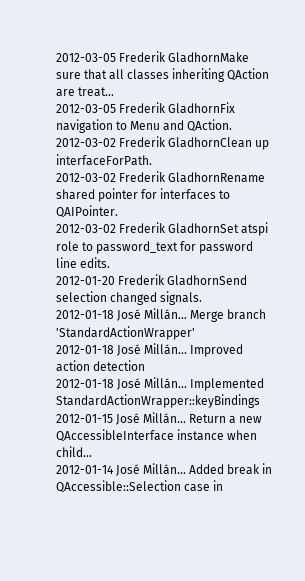2012-03-05 Frederik GladhornMake sure that all classes inheriting QAction are treat...
2012-03-05 Frederik GladhornFix navigation to Menu and QAction.
2012-03-02 Frederik GladhornClean up interfaceForPath.
2012-03-02 Frederik GladhornRename shared pointer for interfaces to QAIPointer.
2012-03-02 Frederik GladhornSet atspi role to password_text for password line edits.
2012-01-20 Frederik GladhornSend selection changed signals.
2012-01-18 José Millán... Merge branch 'StandardActionWrapper'
2012-01-18 José Millán... Improved action detection
2012-01-18 José Millán... Implemented StandardActionWrapper::keyBindings
2012-01-15 José Millán... Return a new QAccessibleInterface instance when child...
2012-01-14 José Millán... Added break in QAccessible::Selection case in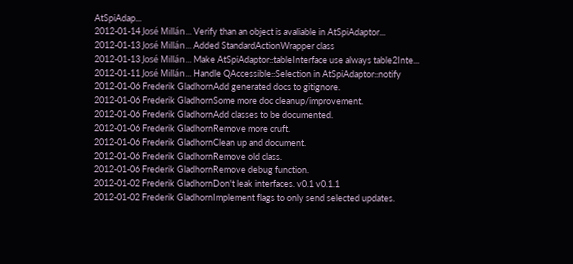AtSpiAdap...
2012-01-14 José Millán... Verify than an object is avaliable in AtSpiAdaptor...
2012-01-13 José Millán... Added StandardActionWrapper class
2012-01-13 José Millán... Make AtSpiAdaptor::tableInterface use always table2Inte...
2012-01-11 José Millán... Handle QAccessible::Selection in AtSpiAdaptor::notify
2012-01-06 Frederik GladhornAdd generated docs to gitignore.
2012-01-06 Frederik GladhornSome more doc cleanup/improvement.
2012-01-06 Frederik GladhornAdd classes to be documented.
2012-01-06 Frederik GladhornRemove more cruft.
2012-01-06 Frederik GladhornClean up and document.
2012-01-06 Frederik GladhornRemove old class.
2012-01-06 Frederik GladhornRemove debug function.
2012-01-02 Frederik GladhornDon't leak interfaces. v0.1 v0.1.1
2012-01-02 Frederik GladhornImplement flags to only send selected updates.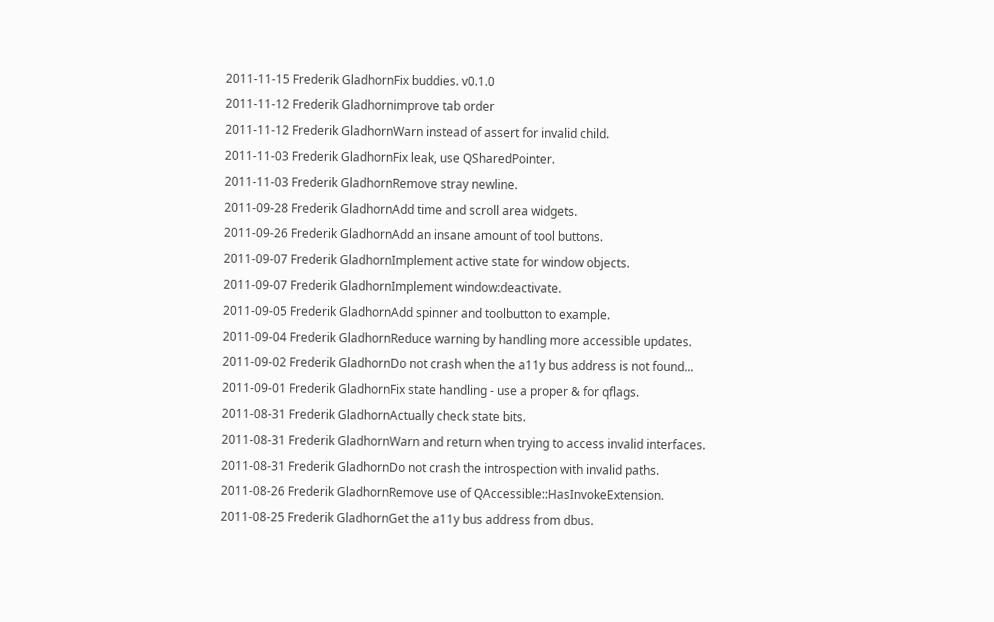2011-11-15 Frederik GladhornFix buddies. v0.1.0
2011-11-12 Frederik Gladhornimprove tab order
2011-11-12 Frederik GladhornWarn instead of assert for invalid child.
2011-11-03 Frederik GladhornFix leak, use QSharedPointer.
2011-11-03 Frederik GladhornRemove stray newline.
2011-09-28 Frederik GladhornAdd time and scroll area widgets.
2011-09-26 Frederik GladhornAdd an insane amount of tool buttons.
2011-09-07 Frederik GladhornImplement active state for window objects.
2011-09-07 Frederik GladhornImplement window:deactivate.
2011-09-05 Frederik GladhornAdd spinner and toolbutton to example.
2011-09-04 Frederik GladhornReduce warning by handling more accessible updates.
2011-09-02 Frederik GladhornDo not crash when the a11y bus address is not found...
2011-09-01 Frederik GladhornFix state handling - use a proper & for qflags.
2011-08-31 Frederik GladhornActually check state bits.
2011-08-31 Frederik GladhornWarn and return when trying to access invalid interfaces.
2011-08-31 Frederik GladhornDo not crash the introspection with invalid paths.
2011-08-26 Frederik GladhornRemove use of QAccessible::HasInvokeExtension.
2011-08-25 Frederik GladhornGet the a11y bus address from dbus.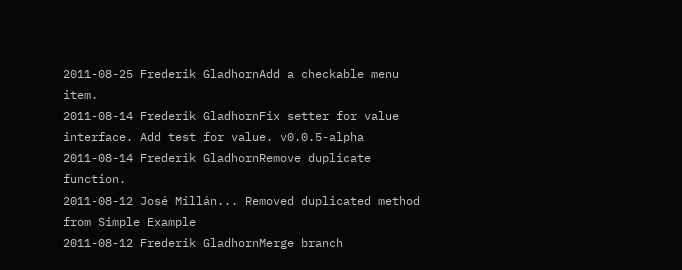2011-08-25 Frederik GladhornAdd a checkable menu item.
2011-08-14 Frederik GladhornFix setter for value interface. Add test for value. v0.0.5-alpha
2011-08-14 Frederik GladhornRemove duplicate function.
2011-08-12 José Millán... Removed duplicated method from Simple Example
2011-08-12 Frederik GladhornMerge branch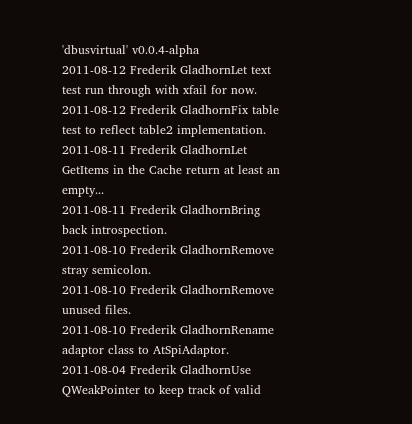'dbusvirtual' v0.0.4-alpha
2011-08-12 Frederik GladhornLet text test run through with xfail for now.
2011-08-12 Frederik GladhornFix table test to reflect table2 implementation.
2011-08-11 Frederik GladhornLet GetItems in the Cache return at least an empty...
2011-08-11 Frederik GladhornBring back introspection.
2011-08-10 Frederik GladhornRemove stray semicolon.
2011-08-10 Frederik GladhornRemove unused files.
2011-08-10 Frederik GladhornRename adaptor class to AtSpiAdaptor.
2011-08-04 Frederik GladhornUse QWeakPointer to keep track of valid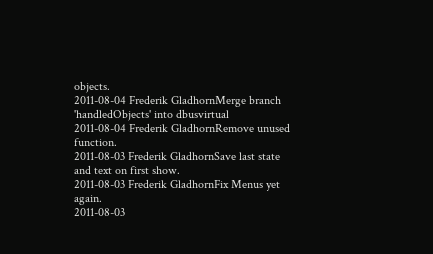objects.
2011-08-04 Frederik GladhornMerge branch 'handledObjects' into dbusvirtual
2011-08-04 Frederik GladhornRemove unused function.
2011-08-03 Frederik GladhornSave last state and text on first show.
2011-08-03 Frederik GladhornFix Menus yet again.
2011-08-03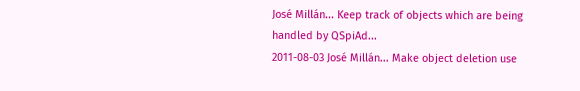José Millán... Keep track of objects which are being handled by QSpiAd...
2011-08-03 José Millán... Make object deletion use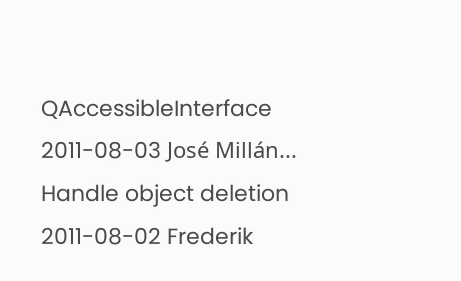QAccessibleInterface
2011-08-03 José Millán... Handle object deletion
2011-08-02 Frederik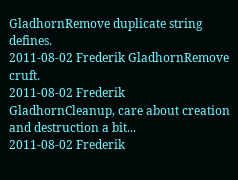GladhornRemove duplicate string defines.
2011-08-02 Frederik GladhornRemove cruft.
2011-08-02 Frederik GladhornCleanup, care about creation and destruction a bit...
2011-08-02 Frederik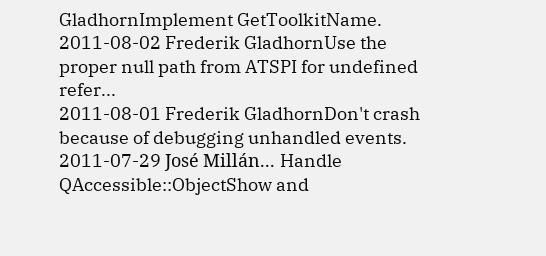GladhornImplement GetToolkitName.
2011-08-02 Frederik GladhornUse the proper null path from ATSPI for undefined refer...
2011-08-01 Frederik GladhornDon't crash because of debugging unhandled events.
2011-07-29 José Millán... Handle QAccessible::ObjectShow and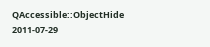QAccessible::ObjectHide
2011-07-29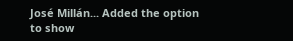José Millán... Added the option to show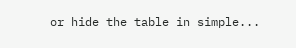or hide the table in simple...